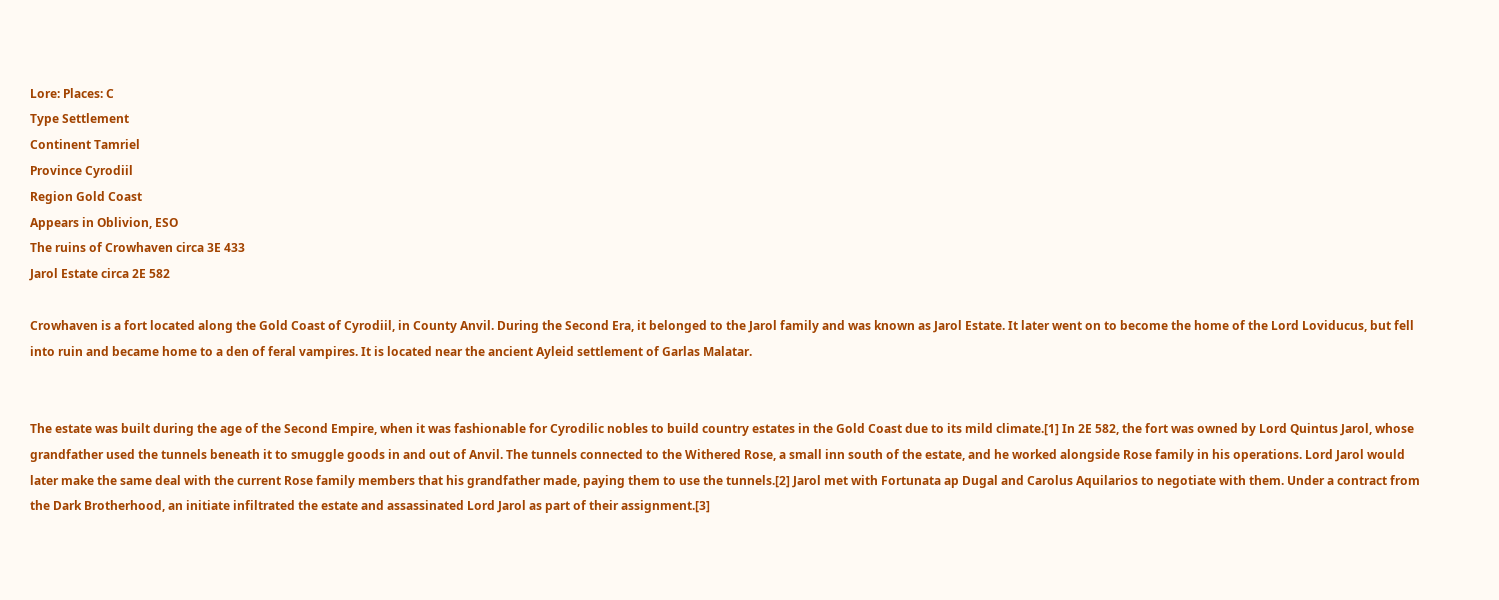Lore: Places: C
Type Settlement
Continent Tamriel
Province Cyrodiil
Region Gold Coast
Appears in Oblivion, ESO
The ruins of Crowhaven circa 3E 433
Jarol Estate circa 2E 582

Crowhaven is a fort located along the Gold Coast of Cyrodiil, in County Anvil. During the Second Era, it belonged to the Jarol family and was known as Jarol Estate. It later went on to become the home of the Lord Loviducus, but fell into ruin and became home to a den of feral vampires. It is located near the ancient Ayleid settlement of Garlas Malatar.


The estate was built during the age of the Second Empire, when it was fashionable for Cyrodilic nobles to build country estates in the Gold Coast due to its mild climate.[1] In 2E 582, the fort was owned by Lord Quintus Jarol, whose grandfather used the tunnels beneath it to smuggle goods in and out of Anvil. The tunnels connected to the Withered Rose, a small inn south of the estate, and he worked alongside Rose family in his operations. Lord Jarol would later make the same deal with the current Rose family members that his grandfather made, paying them to use the tunnels.[2] Jarol met with Fortunata ap Dugal and Carolus Aquilarios to negotiate with them. Under a contract from the Dark Brotherhood, an initiate infiltrated the estate and assassinated Lord Jarol as part of their assignment.[3]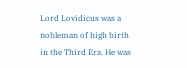Lord Lovidicus was a nobleman of high birth in the Third Era. He was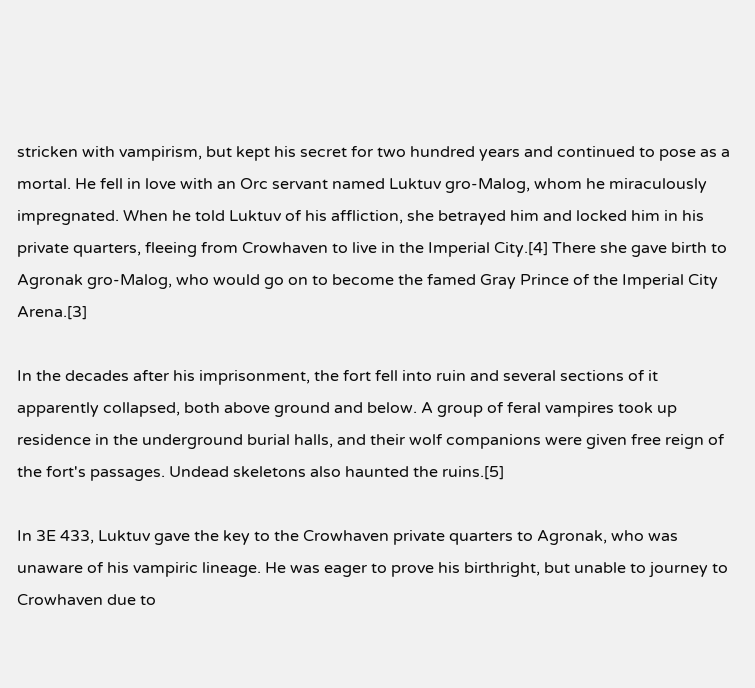stricken with vampirism, but kept his secret for two hundred years and continued to pose as a mortal. He fell in love with an Orc servant named Luktuv gro-Malog, whom he miraculously impregnated. When he told Luktuv of his affliction, she betrayed him and locked him in his private quarters, fleeing from Crowhaven to live in the Imperial City.[4] There she gave birth to Agronak gro-Malog, who would go on to become the famed Gray Prince of the Imperial City Arena.[3]

In the decades after his imprisonment, the fort fell into ruin and several sections of it apparently collapsed, both above ground and below. A group of feral vampires took up residence in the underground burial halls, and their wolf companions were given free reign of the fort's passages. Undead skeletons also haunted the ruins.[5]

In 3E 433, Luktuv gave the key to the Crowhaven private quarters to Agronak, who was unaware of his vampiric lineage. He was eager to prove his birthright, but unable to journey to Crowhaven due to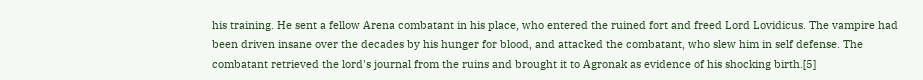his training. He sent a fellow Arena combatant in his place, who entered the ruined fort and freed Lord Lovidicus. The vampire had been driven insane over the decades by his hunger for blood, and attacked the combatant, who slew him in self defense. The combatant retrieved the lord's journal from the ruins and brought it to Agronak as evidence of his shocking birth.[5]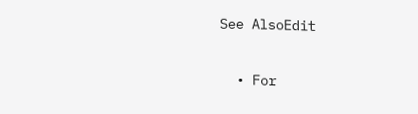See AlsoEdit

  • For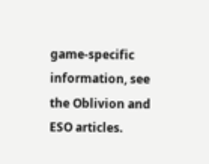game-specific information, see the Oblivion and ESO articles.